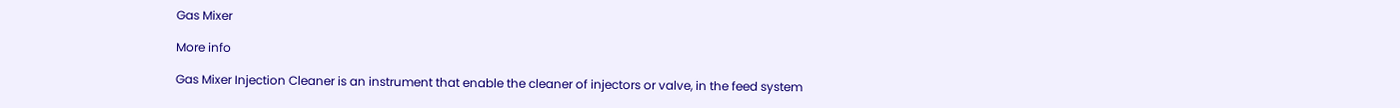Gas Mixer

More info

Gas Mixer Injection Cleaner is an instrument that enable the cleaner of injectors or valve, in the feed system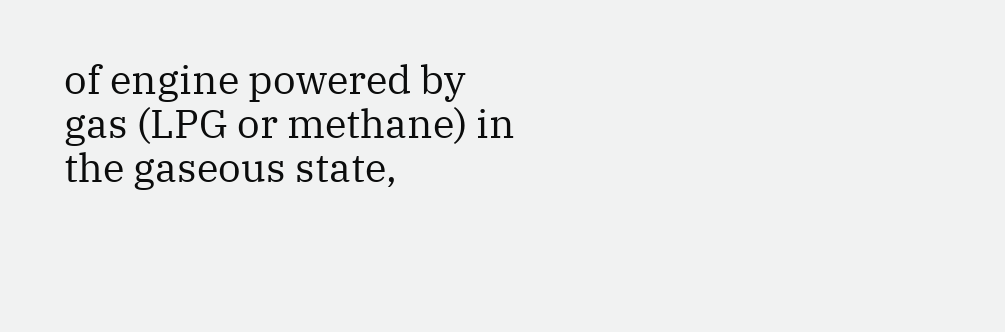of engine powered by gas (LPG or methane) in the gaseous state,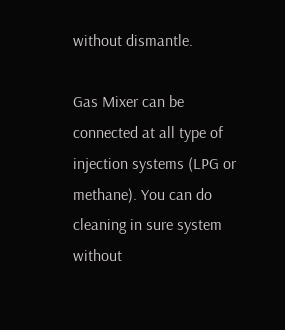without dismantle.

Gas Mixer can be connected at all type of injection systems (LPG or methane). You can do cleaning in sure system without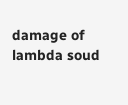damage of lambda soud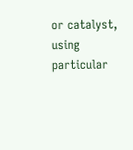or catalyst, using particular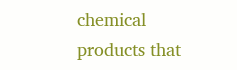chemical products that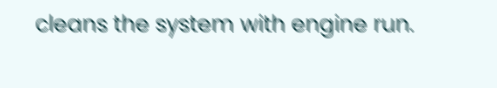cleans the system with engine run.